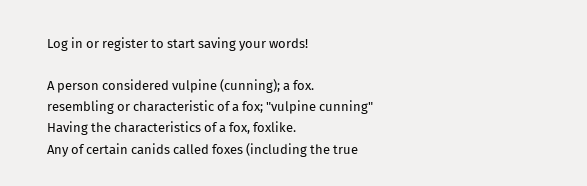Log in or register to start saving your words!

A person considered vulpine (cunning); a fox.
resembling or characteristic of a fox; "vulpine cunning"
Having the characteristics of a fox, foxlike.
Any of certain canids called foxes (including the true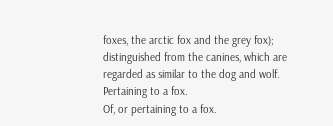foxes, the arctic fox and the grey fox); distinguished from the canines, which are regarded as similar to the dog and wolf.
Pertaining to a fox.
Of, or pertaining to a fox.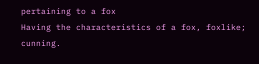pertaining to a fox
Having the characteristics of a fox, foxlike; cunning.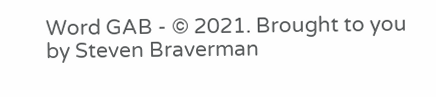Word GAB - © 2021. Brought to you by Steven Braverman